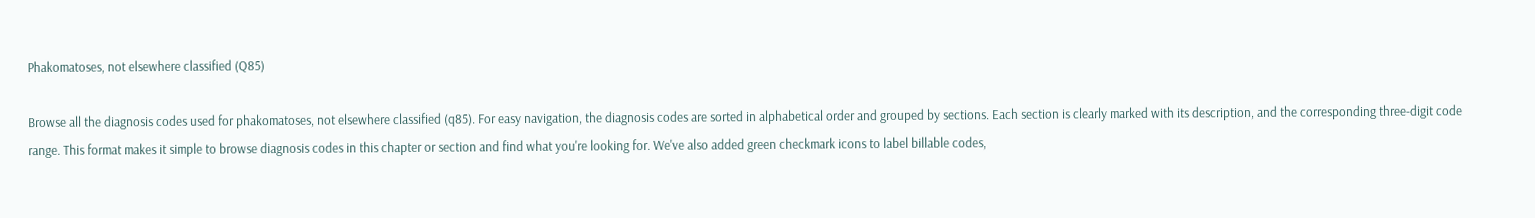Phakomatoses, not elsewhere classified (Q85)

Browse all the diagnosis codes used for phakomatoses, not elsewhere classified (q85). For easy navigation, the diagnosis codes are sorted in alphabetical order and grouped by sections. Each section is clearly marked with its description, and the corresponding three-digit code range. This format makes it simple to browse diagnosis codes in this chapter or section and find what you're looking for. We've also added green checkmark icons to label billable codes,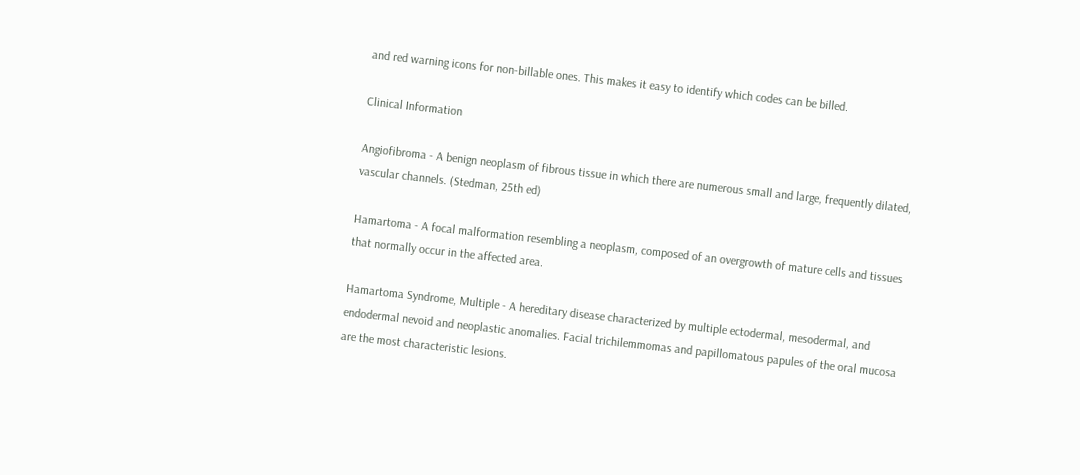and red warning icons for non-billable ones. This makes it easy to identify which codes can be billed.

Clinical Information

Angiofibroma - A benign neoplasm of fibrous tissue in which there are numerous small and large, frequently dilated, vascular channels. (Stedman, 25th ed)

Hamartoma - A focal malformation resembling a neoplasm, composed of an overgrowth of mature cells and tissues that normally occur in the affected area.

Hamartoma Syndrome, Multiple - A hereditary disease characterized by multiple ectodermal, mesodermal, and endodermal nevoid and neoplastic anomalies. Facial trichilemmomas and papillomatous papules of the oral mucosa are the most characteristic lesions.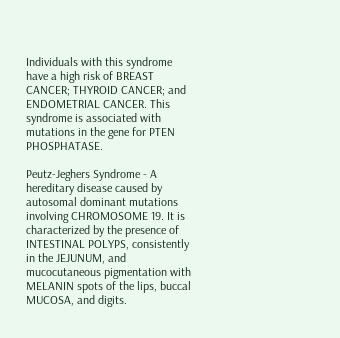Individuals with this syndrome have a high risk of BREAST CANCER; THYROID CANCER; and ENDOMETRIAL CANCER. This syndrome is associated with mutations in the gene for PTEN PHOSPHATASE.

Peutz-Jeghers Syndrome - A hereditary disease caused by autosomal dominant mutations involving CHROMOSOME 19. It is characterized by the presence of INTESTINAL POLYPS, consistently in the JEJUNUM, and mucocutaneous pigmentation with MELANIN spots of the lips, buccal MUCOSA, and digits.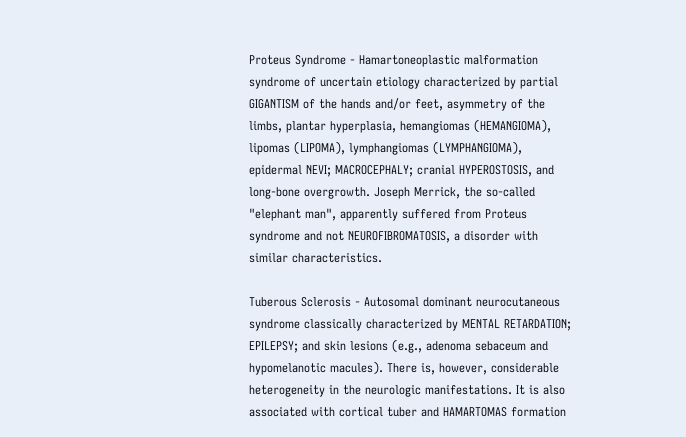Proteus Syndrome - Hamartoneoplastic malformation syndrome of uncertain etiology characterized by partial GIGANTISM of the hands and/or feet, asymmetry of the limbs, plantar hyperplasia, hemangiomas (HEMANGIOMA), lipomas (LIPOMA), lymphangiomas (LYMPHANGIOMA), epidermal NEVI; MACROCEPHALY; cranial HYPEROSTOSIS, and long-bone overgrowth. Joseph Merrick, the so-called "elephant man", apparently suffered from Proteus syndrome and not NEUROFIBROMATOSIS, a disorder with similar characteristics.

Tuberous Sclerosis - Autosomal dominant neurocutaneous syndrome classically characterized by MENTAL RETARDATION; EPILEPSY; and skin lesions (e.g., adenoma sebaceum and hypomelanotic macules). There is, however, considerable heterogeneity in the neurologic manifestations. It is also associated with cortical tuber and HAMARTOMAS formation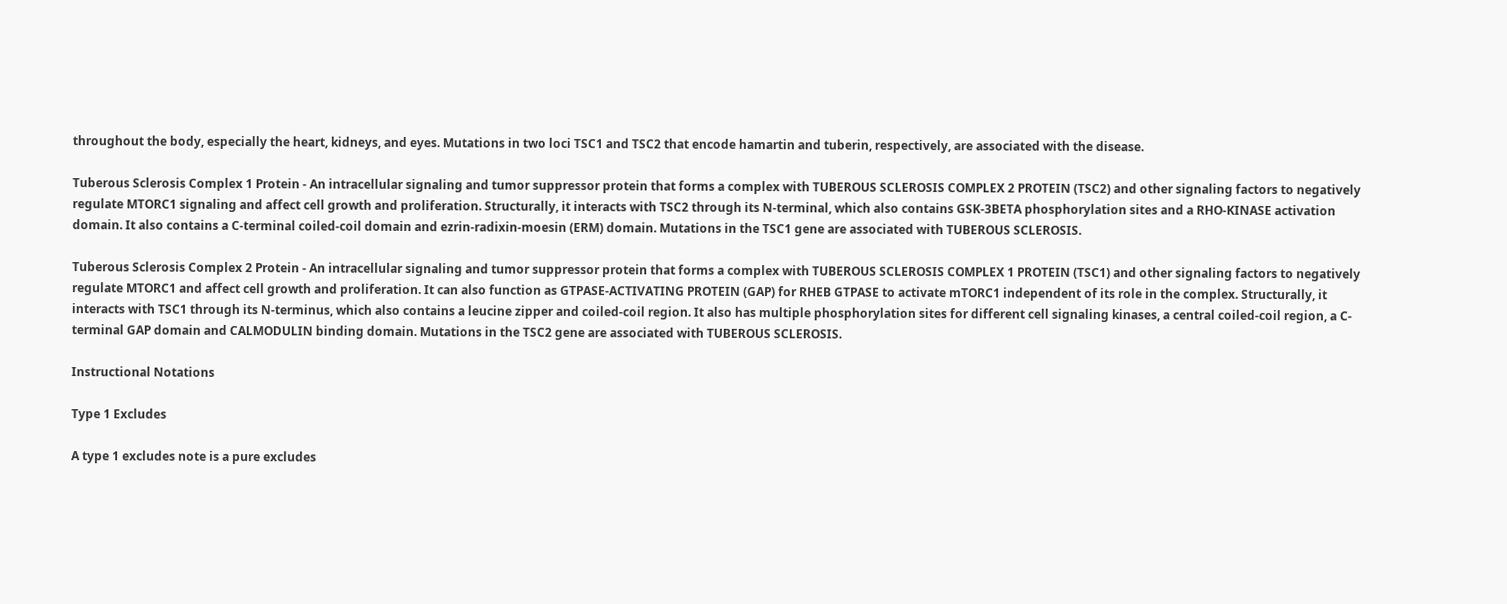throughout the body, especially the heart, kidneys, and eyes. Mutations in two loci TSC1 and TSC2 that encode hamartin and tuberin, respectively, are associated with the disease.

Tuberous Sclerosis Complex 1 Protein - An intracellular signaling and tumor suppressor protein that forms a complex with TUBEROUS SCLEROSIS COMPLEX 2 PROTEIN (TSC2) and other signaling factors to negatively regulate MTORC1 signaling and affect cell growth and proliferation. Structurally, it interacts with TSC2 through its N-terminal, which also contains GSK-3BETA phosphorylation sites and a RHO-KINASE activation domain. It also contains a C-terminal coiled-coil domain and ezrin-radixin-moesin (ERM) domain. Mutations in the TSC1 gene are associated with TUBEROUS SCLEROSIS.

Tuberous Sclerosis Complex 2 Protein - An intracellular signaling and tumor suppressor protein that forms a complex with TUBEROUS SCLEROSIS COMPLEX 1 PROTEIN (TSC1) and other signaling factors to negatively regulate MTORC1 and affect cell growth and proliferation. It can also function as GTPASE-ACTIVATING PROTEIN (GAP) for RHEB GTPASE to activate mTORC1 independent of its role in the complex. Structurally, it interacts with TSC1 through its N-terminus, which also contains a leucine zipper and coiled-coil region. It also has multiple phosphorylation sites for different cell signaling kinases, a central coiled-coil region, a C-terminal GAP domain and CALMODULIN binding domain. Mutations in the TSC2 gene are associated with TUBEROUS SCLEROSIS.

Instructional Notations

Type 1 Excludes

A type 1 excludes note is a pure excludes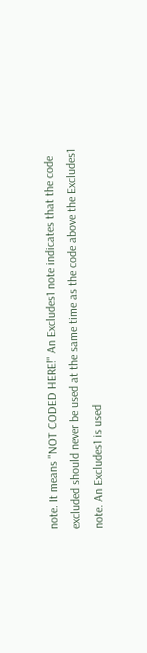note. It means "NOT CODED HERE!" An Excludes1 note indicates that the code excluded should never be used at the same time as the code above the Excludes1 note. An Excludes1 is used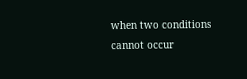when two conditions cannot occur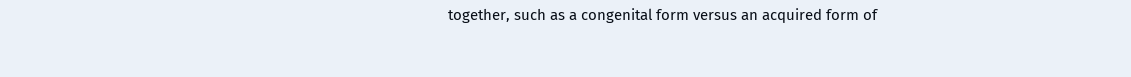together, such as a congenital form versus an acquired form of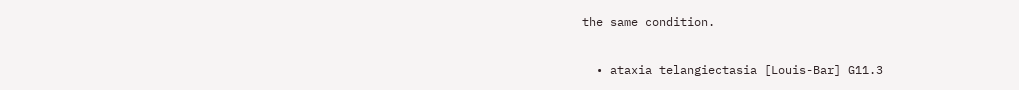the same condition.

  • ataxia telangiectasia [Louis-Bar] G11.3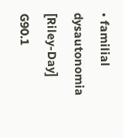• familial dysautonomia [Riley-Day] G90.1